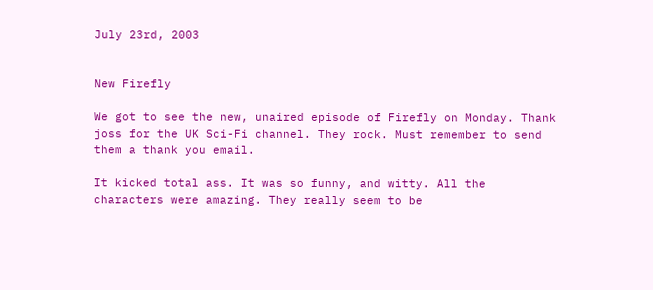July 23rd, 2003


New Firefly

We got to see the new, unaired episode of Firefly on Monday. Thank joss for the UK Sci-Fi channel. They rock. Must remember to send them a thank you email.

It kicked total ass. It was so funny, and witty. All the characters were amazing. They really seem to be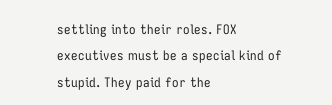settling into their roles. FOX executives must be a special kind of stupid. They paid for the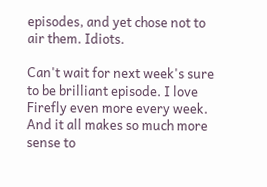episodes, and yet chose not to air them. Idiots.

Can't wait for next week's sure to be brilliant episode. I love Firefly even more every week. And it all makes so much more sense to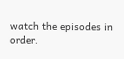watch the episodes in order.